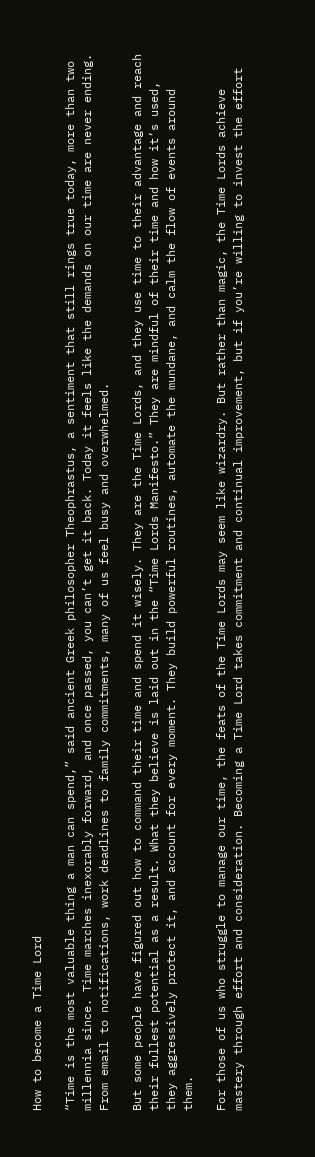How to become a Time Lord

“Time is the most valuable thing a man can spend,” said ancient Greek philosopher Theophrastus, a sentiment that still rings true today, more than two millennia since. Time marches inexorably forward, and once passed, you can’t get it back. Today it feels like the demands on our time are never ending. From email to notifications, work deadlines to family commitments, many of us feel busy and overwhelmed.

But some people have figured out how to command their time and spend it wisely. They are the Time Lords, and they use time to their advantage and reach their fullest potential as a result. What they believe is laid out in the “Time Lords Manifesto.” They are mindful of their time and how it’s used, they aggressively protect it, and account for every moment. They build powerful routines, automate the mundane, and calm the flow of events around them.

For those of us who struggle to manage our time, the feats of the Time Lords may seem like wizardry. But rather than magic, the Time Lords achieve mastery through effort and consideration. Becoming a Time Lord takes commitment and continual improvement, but if you’re willing to invest the effort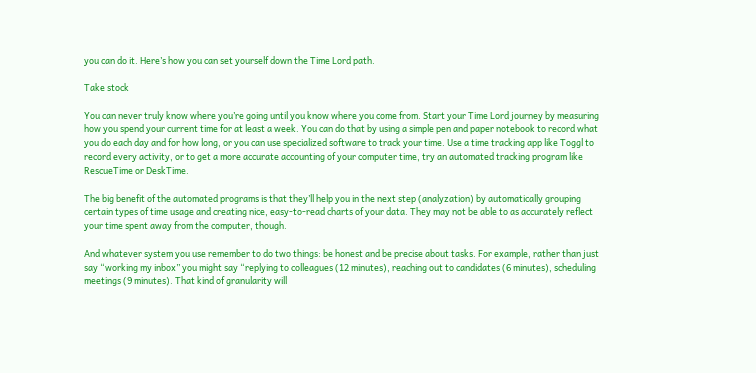you can do it. Here’s how you can set yourself down the Time Lord path.

Take stock

You can never truly know where you’re going until you know where you come from. Start your Time Lord journey by measuring how you spend your current time for at least a week. You can do that by using a simple pen and paper notebook to record what you do each day and for how long, or you can use specialized software to track your time. Use a time tracking app like Toggl to record every activity, or to get a more accurate accounting of your computer time, try an automated tracking program like RescueTime or DeskTime.

The big benefit of the automated programs is that they’ll help you in the next step (analyzation) by automatically grouping certain types of time usage and creating nice, easy-to-read charts of your data. They may not be able to as accurately reflect your time spent away from the computer, though.

And whatever system you use remember to do two things: be honest and be precise about tasks. For example, rather than just say “working my inbox” you might say “replying to colleagues (12 minutes), reaching out to candidates (6 minutes), scheduling meetings (9 minutes). That kind of granularity will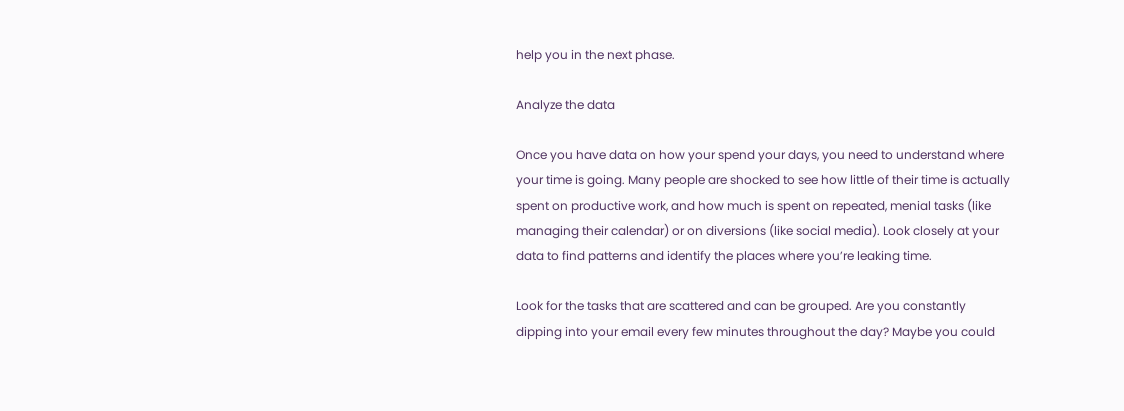help you in the next phase.

Analyze the data

Once you have data on how your spend your days, you need to understand where your time is going. Many people are shocked to see how little of their time is actually spent on productive work, and how much is spent on repeated, menial tasks (like managing their calendar) or on diversions (like social media). Look closely at your data to find patterns and identify the places where you’re leaking time.

Look for the tasks that are scattered and can be grouped. Are you constantly dipping into your email every few minutes throughout the day? Maybe you could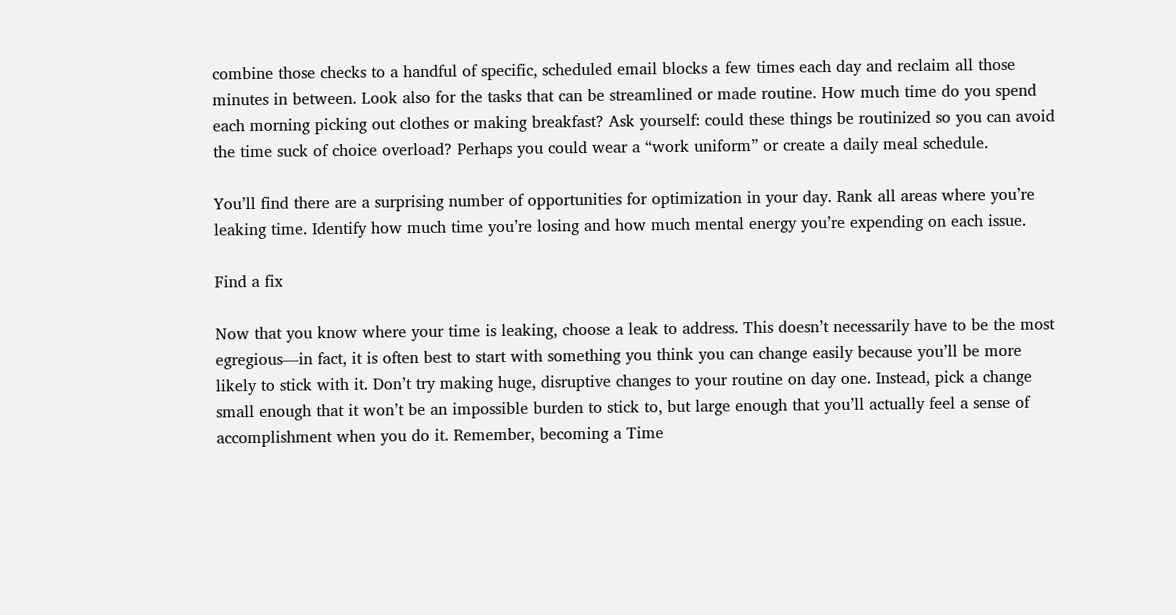combine those checks to a handful of specific, scheduled email blocks a few times each day and reclaim all those minutes in between. Look also for the tasks that can be streamlined or made routine. How much time do you spend each morning picking out clothes or making breakfast? Ask yourself: could these things be routinized so you can avoid the time suck of choice overload? Perhaps you could wear a “work uniform” or create a daily meal schedule.

You’ll find there are a surprising number of opportunities for optimization in your day. Rank all areas where you’re leaking time. Identify how much time you’re losing and how much mental energy you’re expending on each issue.

Find a fix

Now that you know where your time is leaking, choose a leak to address. This doesn’t necessarily have to be the most egregious—in fact, it is often best to start with something you think you can change easily because you’ll be more likely to stick with it. Don’t try making huge, disruptive changes to your routine on day one. Instead, pick a change small enough that it won’t be an impossible burden to stick to, but large enough that you’ll actually feel a sense of accomplishment when you do it. Remember, becoming a Time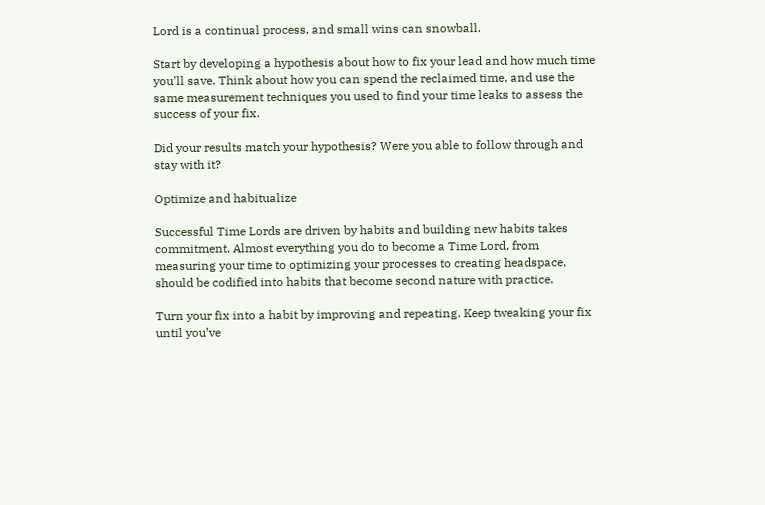Lord is a continual process, and small wins can snowball.

Start by developing a hypothesis about how to fix your lead and how much time you’ll save. Think about how you can spend the reclaimed time, and use the same measurement techniques you used to find your time leaks to assess the success of your fix.

Did your results match your hypothesis? Were you able to follow through and stay with it?

Optimize and habitualize

Successful Time Lords are driven by habits and building new habits takes commitment. Almost everything you do to become a Time Lord, from measuring your time to optimizing your processes to creating headspace, should be codified into habits that become second nature with practice.

Turn your fix into a habit by improving and repeating. Keep tweaking your fix until you’ve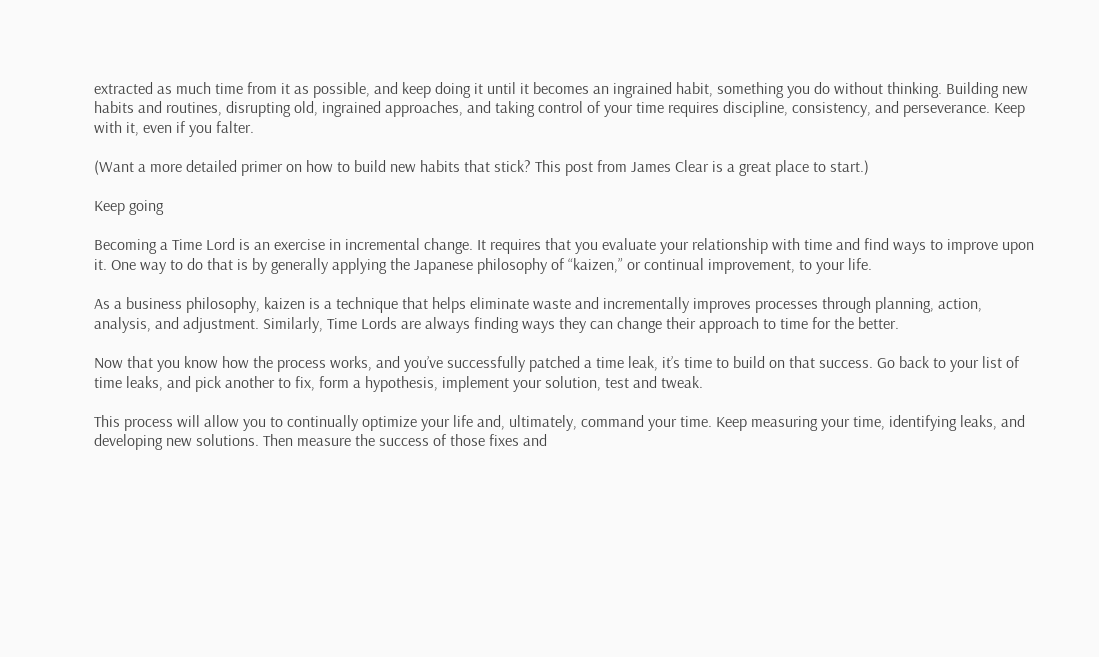extracted as much time from it as possible, and keep doing it until it becomes an ingrained habit, something you do without thinking. Building new habits and routines, disrupting old, ingrained approaches, and taking control of your time requires discipline, consistency, and perseverance. Keep with it, even if you falter.

(Want a more detailed primer on how to build new habits that stick? This post from James Clear is a great place to start.)

Keep going

Becoming a Time Lord is an exercise in incremental change. It requires that you evaluate your relationship with time and find ways to improve upon it. One way to do that is by generally applying the Japanese philosophy of “kaizen,” or continual improvement, to your life.

As a business philosophy, kaizen is a technique that helps eliminate waste and incrementally improves processes through planning, action, analysis, and adjustment. Similarly, Time Lords are always finding ways they can change their approach to time for the better.

Now that you know how the process works, and you’ve successfully patched a time leak, it’s time to build on that success. Go back to your list of time leaks, and pick another to fix, form a hypothesis, implement your solution, test and tweak.

This process will allow you to continually optimize your life and, ultimately, command your time. Keep measuring your time, identifying leaks, and developing new solutions. Then measure the success of those fixes and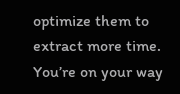optimize them to extract more time. You’re on your way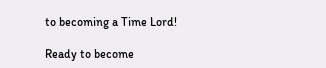to becoming a Time Lord!

Ready to become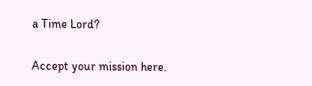a Time Lord?

Accept your mission here.